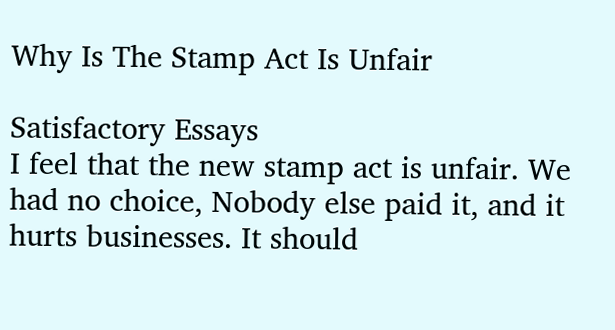Why Is The Stamp Act Is Unfair

Satisfactory Essays
I feel that the new stamp act is unfair. We had no choice, Nobody else paid it, and it hurts businesses. It should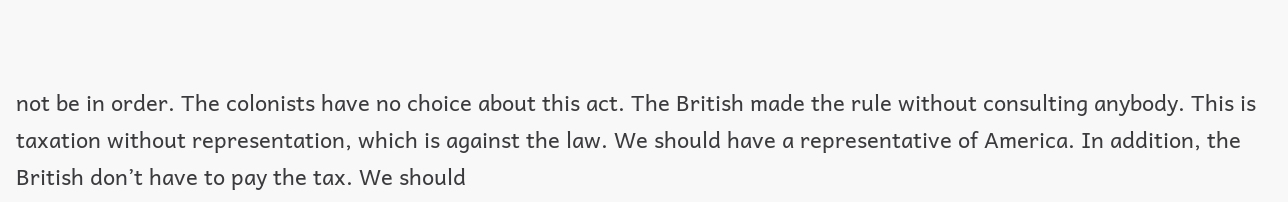not be in order. The colonists have no choice about this act. The British made the rule without consulting anybody. This is taxation without representation, which is against the law. We should have a representative of America. In addition, the British don’t have to pay the tax. We should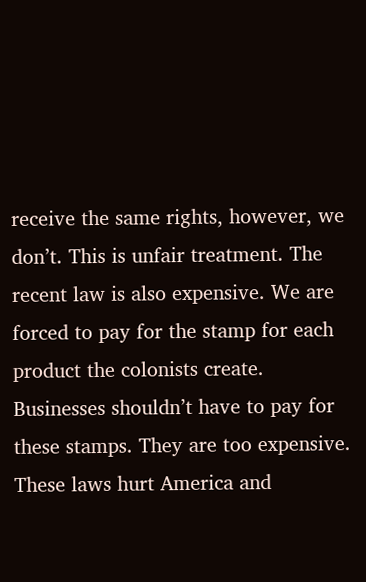receive the same rights, however, we don’t. This is unfair treatment. The recent law is also expensive. We are forced to pay for the stamp for each product the colonists create. Businesses shouldn’t have to pay for these stamps. They are too expensive. These laws hurt America and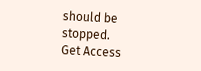should be stopped.
Get Access